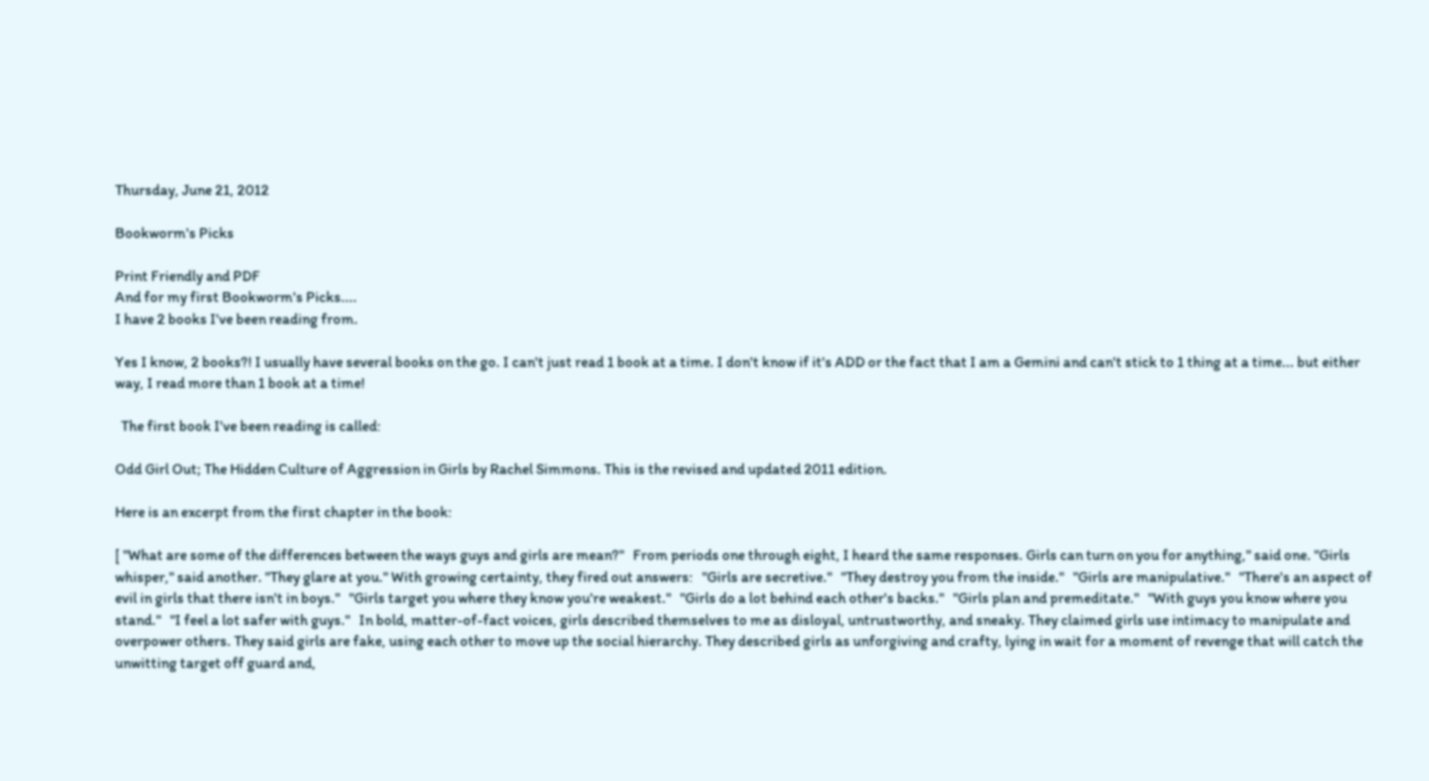Thursday, June 21, 2012

Bookworm's Picks

Print Friendly and PDF
And for my first Bookworm's Picks....
I have 2 books I've been reading from.

Yes I know, 2 books?! I usually have several books on the go. I can't just read 1 book at a time. I don't know if it's ADD or the fact that I am a Gemini and can't stick to 1 thing at a time... but either way, I read more than 1 book at a time!

  The first book I've been reading is called:

Odd Girl Out; The Hidden Culture of Aggression in Girls by Rachel Simmons. This is the revised and updated 2011 edition.

Here is an excerpt from the first chapter in the book:

[ "What are some of the differences between the ways guys and girls are mean?"   From periods one through eight, I heard the same responses. Girls can turn on you for anything," said one. "Girls whisper," said another. "They glare at you." With growing certainty, they fired out answers:   "Girls are secretive."   "They destroy you from the inside."   "Girls are manipulative."   "There's an aspect of evil in girls that there isn't in boys."   "Girls target you where they know you're weakest."   "Girls do a lot behind each other's backs."   "Girls plan and premeditate."   "With guys you know where you stand."   "I feel a lot safer with guys."   In bold, matter-of-fact voices, girls described themselves to me as disloyal, untrustworthy, and sneaky. They claimed girls use intimacy to manipulate and overpower others. They said girls are fake, using each other to move up the social hierarchy. They described girls as unforgiving and crafty, lying in wait for a moment of revenge that will catch the unwitting target off guard and,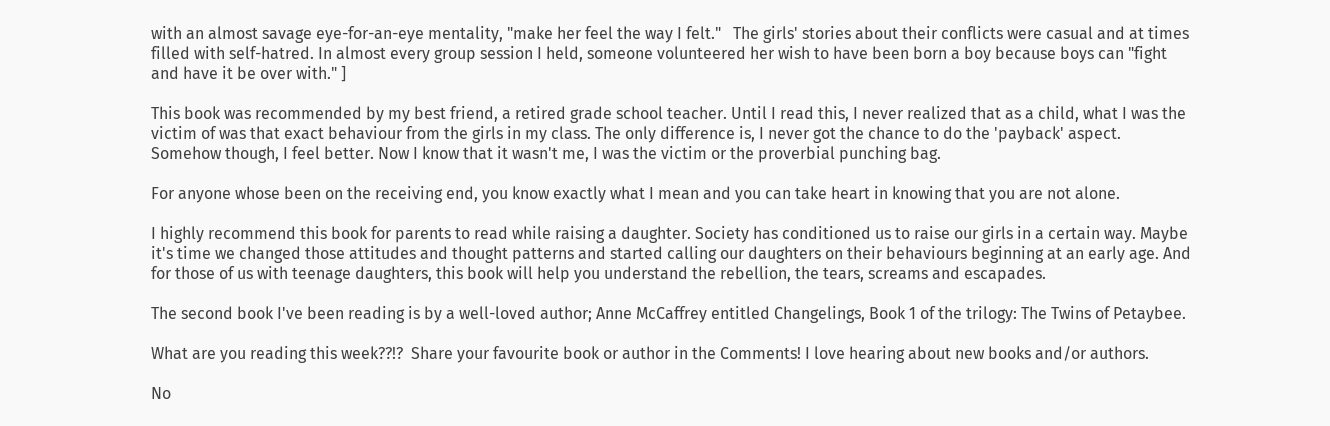with an almost savage eye-for-an-eye mentality, "make her feel the way I felt."   The girls' stories about their conflicts were casual and at times filled with self-hatred. In almost every group session I held, someone volunteered her wish to have been born a boy because boys can "fight and have it be over with." ]

This book was recommended by my best friend, a retired grade school teacher. Until I read this, I never realized that as a child, what I was the victim of was that exact behaviour from the girls in my class. The only difference is, I never got the chance to do the 'payback' aspect. Somehow though, I feel better. Now I know that it wasn't me, I was the victim or the proverbial punching bag.

For anyone whose been on the receiving end, you know exactly what I mean and you can take heart in knowing that you are not alone.

I highly recommend this book for parents to read while raising a daughter. Society has conditioned us to raise our girls in a certain way. Maybe it's time we changed those attitudes and thought patterns and started calling our daughters on their behaviours beginning at an early age. And for those of us with teenage daughters, this book will help you understand the rebellion, the tears, screams and escapades.

The second book I've been reading is by a well-loved author; Anne McCaffrey entitled Changelings, Book 1 of the trilogy: The Twins of Petaybee.

What are you reading this week??!?  Share your favourite book or author in the Comments! I love hearing about new books and/or authors.

No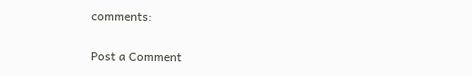comments:

Post a Comment